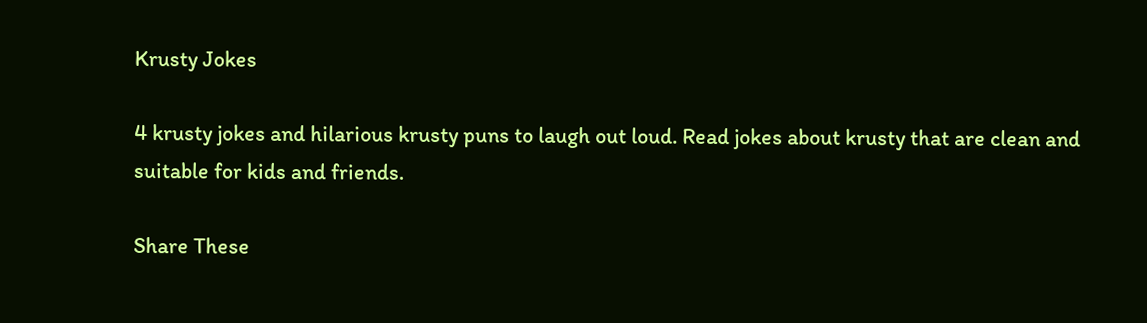Krusty Jokes

4 krusty jokes and hilarious krusty puns to laugh out loud. Read jokes about krusty that are clean and suitable for kids and friends.

Share These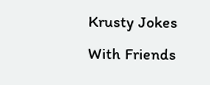Krusty Jokes With Friends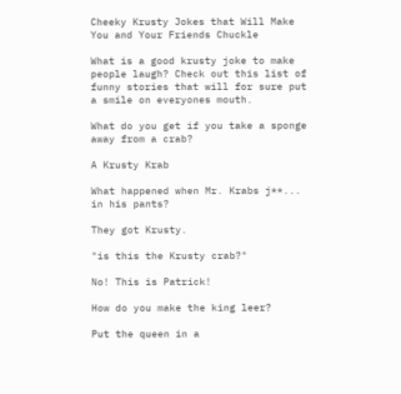Cheeky Krusty Jokes that Will Make You and Your Friends Chuckle

What is a good krusty joke to make people laugh? Check out this list of funny stories that will for sure put a smile on everyones mouth.

What do you get if you take a sponge away from a crab?

A Krusty Krab

What happened when Mr. Krabs j**... in his pants?

They got Krusty.

"is this the Krusty crab?"

No! This is Patrick!

How do you make the king leer?

Put the queen in a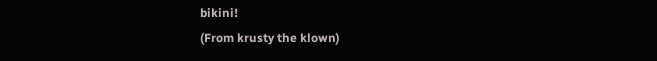bikini!
(From krusty the klown)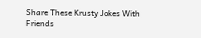Share These Krusty Jokes With Friends